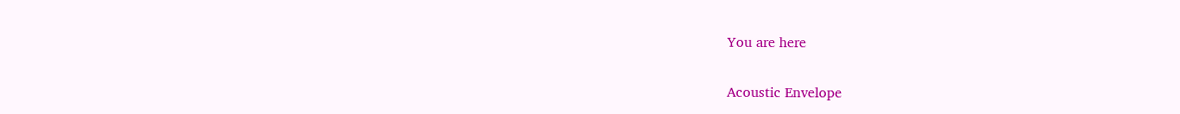You are here

Acoustic Envelope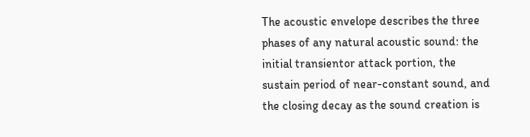The acoustic envelope describes the three phases of any natural acoustic sound: the initial transientor attack portion, the sustain period of near-constant sound, and the closing decay as the sound creation is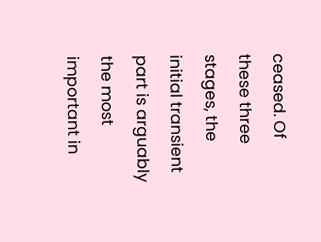ceased. Of these three stages, the initial transient part is arguably the most important in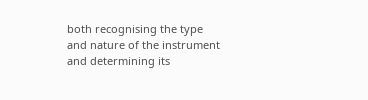both recognising the type and nature of the instrument and determining its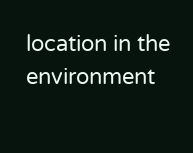location in the environment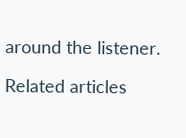around the listener.

Related articles